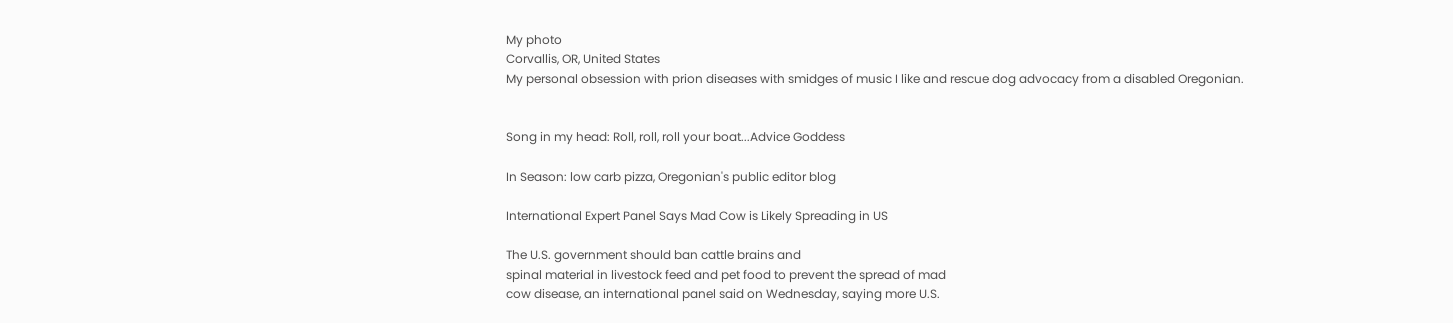My photo
Corvallis, OR, United States
My personal obsession with prion diseases with smidges of music I like and rescue dog advocacy from a disabled Oregonian.


Song in my head: Roll, roll, roll your boat...Advice Goddess

In Season: low carb pizza, Oregonian's public editor blog

International Expert Panel Says Mad Cow is Likely Spreading in US

The U.S. government should ban cattle brains and
spinal material in livestock feed and pet food to prevent the spread of mad
cow disease, an international panel said on Wednesday, saying more U.S.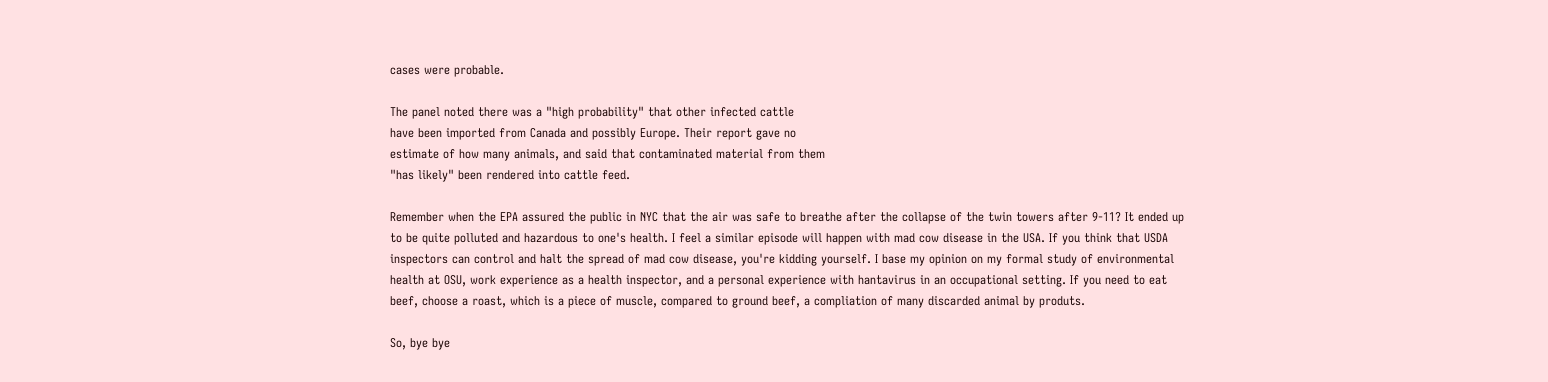cases were probable.

The panel noted there was a "high probability" that other infected cattle
have been imported from Canada and possibly Europe. Their report gave no
estimate of how many animals, and said that contaminated material from them
"has likely" been rendered into cattle feed.

Remember when the EPA assured the public in NYC that the air was safe to breathe after the collapse of the twin towers after 9-11? It ended up to be quite polluted and hazardous to one's health. I feel a similar episode will happen with mad cow disease in the USA. If you think that USDA inspectors can control and halt the spread of mad cow disease, you're kidding yourself. I base my opinion on my formal study of environmental health at OSU, work experience as a health inspector, and a personal experience with hantavirus in an occupational setting. If you need to eat beef, choose a roast, which is a piece of muscle, compared to ground beef, a compliation of many discarded animal by produts.

So, bye bye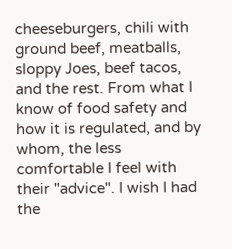cheeseburgers, chili with ground beef, meatballs, sloppy Joes, beef tacos, and the rest. From what I know of food safety and how it is regulated, and by whom, the less comfortable I feel with their "advice". I wish I had the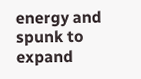energy and spunk to expand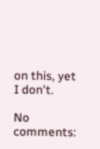on this, yet I don't.

No comments: